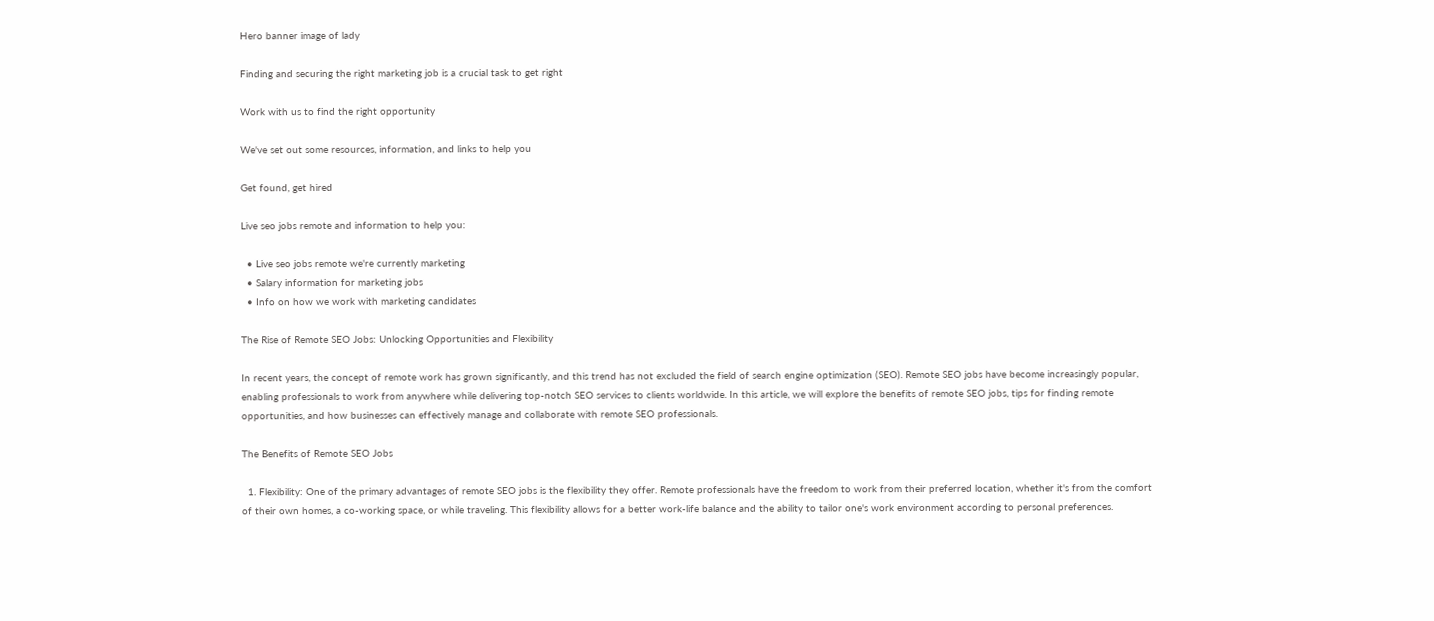Hero banner image of lady

Finding and securing the right marketing job is a crucial task to get right

Work with us to find the right opportunity

We've set out some resources, information, and links to help you

Get found, get hired

Live seo jobs remote and information to help you:

  • Live seo jobs remote we're currently marketing
  • Salary information for marketing jobs
  • Info on how we work with marketing candidates

The Rise of Remote SEO Jobs: Unlocking Opportunities and Flexibility

In recent years, the concept of remote work has grown significantly, and this trend has not excluded the field of search engine optimization (SEO). Remote SEO jobs have become increasingly popular, enabling professionals to work from anywhere while delivering top-notch SEO services to clients worldwide. In this article, we will explore the benefits of remote SEO jobs, tips for finding remote opportunities, and how businesses can effectively manage and collaborate with remote SEO professionals.

The Benefits of Remote SEO Jobs

  1. Flexibility: One of the primary advantages of remote SEO jobs is the flexibility they offer. Remote professionals have the freedom to work from their preferred location, whether it's from the comfort of their own homes, a co-working space, or while traveling. This flexibility allows for a better work-life balance and the ability to tailor one's work environment according to personal preferences.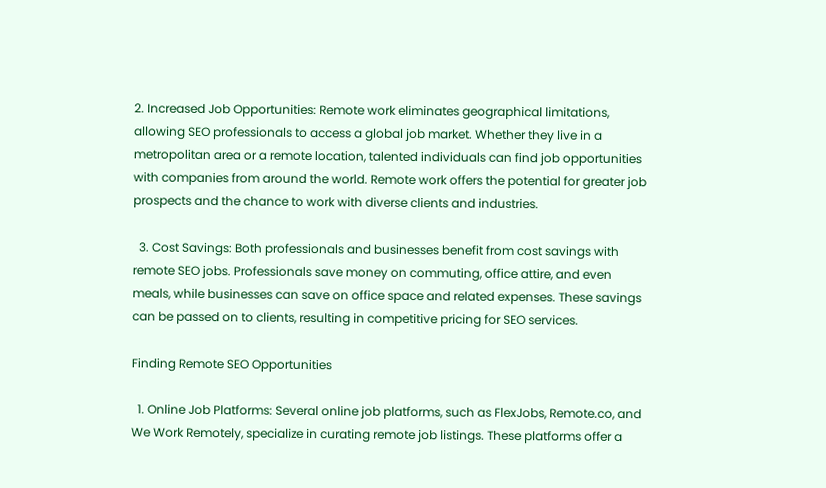2. Increased Job Opportunities: Remote work eliminates geographical limitations, allowing SEO professionals to access a global job market. Whether they live in a metropolitan area or a remote location, talented individuals can find job opportunities with companies from around the world. Remote work offers the potential for greater job prospects and the chance to work with diverse clients and industries.

  3. Cost Savings: Both professionals and businesses benefit from cost savings with remote SEO jobs. Professionals save money on commuting, office attire, and even meals, while businesses can save on office space and related expenses. These savings can be passed on to clients, resulting in competitive pricing for SEO services.

Finding Remote SEO Opportunities

  1. Online Job Platforms: Several online job platforms, such as FlexJobs, Remote.co, and We Work Remotely, specialize in curating remote job listings. These platforms offer a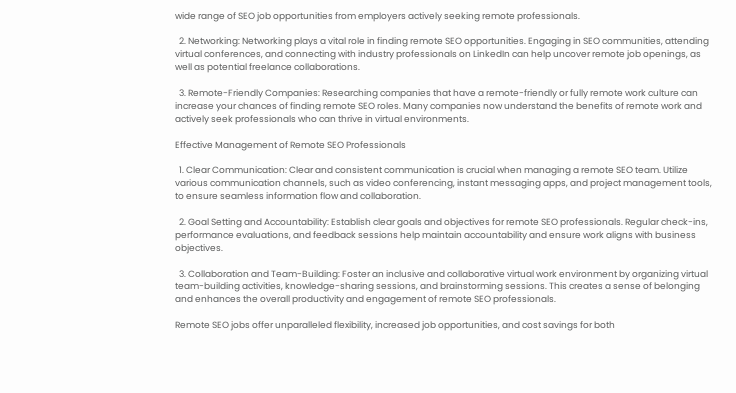wide range of SEO job opportunities from employers actively seeking remote professionals.

  2. Networking: Networking plays a vital role in finding remote SEO opportunities. Engaging in SEO communities, attending virtual conferences, and connecting with industry professionals on LinkedIn can help uncover remote job openings, as well as potential freelance collaborations.

  3. Remote-Friendly Companies: Researching companies that have a remote-friendly or fully remote work culture can increase your chances of finding remote SEO roles. Many companies now understand the benefits of remote work and actively seek professionals who can thrive in virtual environments.

Effective Management of Remote SEO Professionals

  1. Clear Communication: Clear and consistent communication is crucial when managing a remote SEO team. Utilize various communication channels, such as video conferencing, instant messaging apps, and project management tools, to ensure seamless information flow and collaboration.

  2. Goal Setting and Accountability: Establish clear goals and objectives for remote SEO professionals. Regular check-ins, performance evaluations, and feedback sessions help maintain accountability and ensure work aligns with business objectives.

  3. Collaboration and Team-Building: Foster an inclusive and collaborative virtual work environment by organizing virtual team-building activities, knowledge-sharing sessions, and brainstorming sessions. This creates a sense of belonging and enhances the overall productivity and engagement of remote SEO professionals.

Remote SEO jobs offer unparalleled flexibility, increased job opportunities, and cost savings for both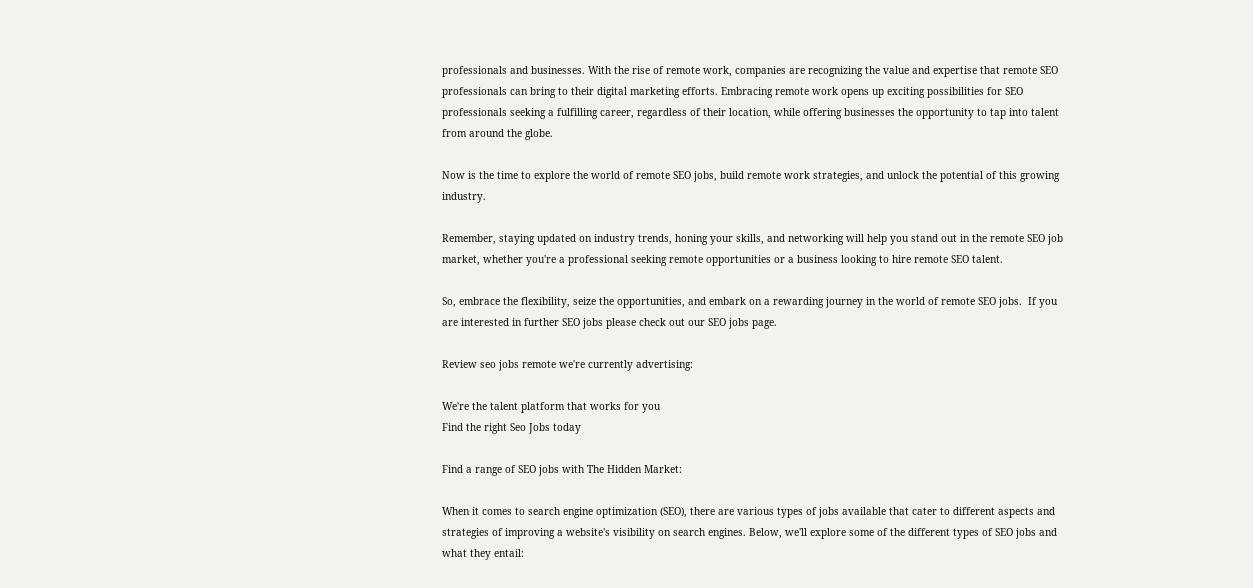professionals and businesses. With the rise of remote work, companies are recognizing the value and expertise that remote SEO professionals can bring to their digital marketing efforts. Embracing remote work opens up exciting possibilities for SEO professionals seeking a fulfilling career, regardless of their location, while offering businesses the opportunity to tap into talent from around the globe.

Now is the time to explore the world of remote SEO jobs, build remote work strategies, and unlock the potential of this growing industry.

Remember, staying updated on industry trends, honing your skills, and networking will help you stand out in the remote SEO job market, whether you're a professional seeking remote opportunities or a business looking to hire remote SEO talent.

So, embrace the flexibility, seize the opportunities, and embark on a rewarding journey in the world of remote SEO jobs.  If you are interested in further SEO jobs please check out our SEO jobs page.

Review seo jobs remote we're currently advertising:

We're the talent platform that works for you
Find the right Seo Jobs today

Find a range of SEO jobs with The Hidden Market:

When it comes to search engine optimization (SEO), there are various types of jobs available that cater to different aspects and strategies of improving a website's visibility on search engines. Below, we'll explore some of the different types of SEO jobs and what they entail: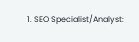1. SEO Specialist/Analyst: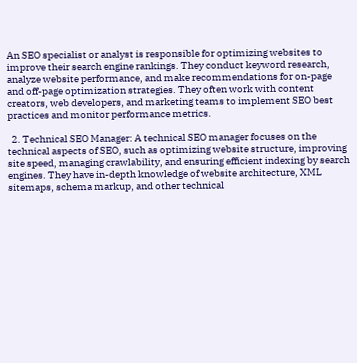An SEO specialist or analyst is responsible for optimizing websites to improve their search engine rankings. They conduct keyword research, analyze website performance, and make recommendations for on-page and off-page optimization strategies. They often work with content creators, web developers, and marketing teams to implement SEO best practices and monitor performance metrics.

  2. Technical SEO Manager: A technical SEO manager focuses on the technical aspects of SEO, such as optimizing website structure, improving site speed, managing crawlability, and ensuring efficient indexing by search engines. They have in-depth knowledge of website architecture, XML sitemaps, schema markup, and other technical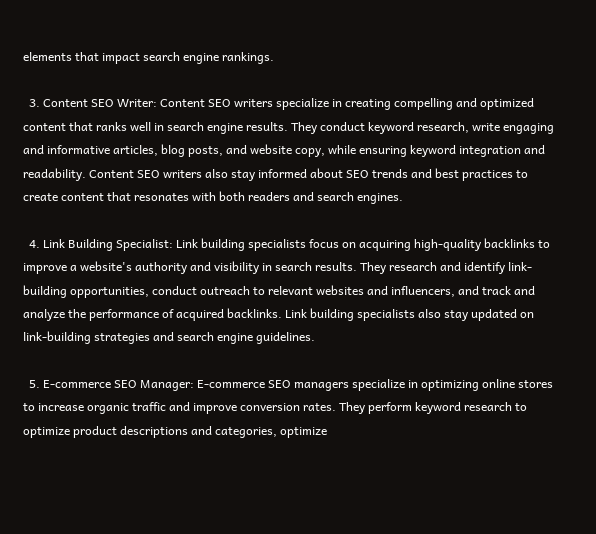elements that impact search engine rankings.

  3. Content SEO Writer: Content SEO writers specialize in creating compelling and optimized content that ranks well in search engine results. They conduct keyword research, write engaging and informative articles, blog posts, and website copy, while ensuring keyword integration and readability. Content SEO writers also stay informed about SEO trends and best practices to create content that resonates with both readers and search engines.

  4. Link Building Specialist: Link building specialists focus on acquiring high-quality backlinks to improve a website's authority and visibility in search results. They research and identify link-building opportunities, conduct outreach to relevant websites and influencers, and track and analyze the performance of acquired backlinks. Link building specialists also stay updated on link-building strategies and search engine guidelines.

  5. E-commerce SEO Manager: E-commerce SEO managers specialize in optimizing online stores to increase organic traffic and improve conversion rates. They perform keyword research to optimize product descriptions and categories, optimize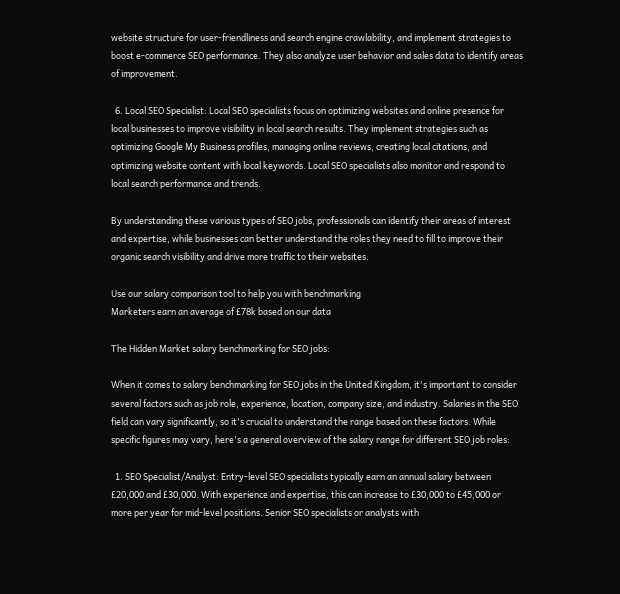website structure for user-friendliness and search engine crawlability, and implement strategies to boost e-commerce SEO performance. They also analyze user behavior and sales data to identify areas of improvement.

  6. Local SEO Specialist: Local SEO specialists focus on optimizing websites and online presence for local businesses to improve visibility in local search results. They implement strategies such as optimizing Google My Business profiles, managing online reviews, creating local citations, and optimizing website content with local keywords. Local SEO specialists also monitor and respond to local search performance and trends.

By understanding these various types of SEO jobs, professionals can identify their areas of interest and expertise, while businesses can better understand the roles they need to fill to improve their organic search visibility and drive more traffic to their websites.

Use our salary comparison tool to help you with benchmarking
Marketers earn an average of £78k based on our data

The Hidden Market salary benchmarking for SEO jobs:

When it comes to salary benchmarking for SEO jobs in the United Kingdom, it's important to consider several factors such as job role, experience, location, company size, and industry. Salaries in the SEO field can vary significantly, so it's crucial to understand the range based on these factors. While specific figures may vary, here's a general overview of the salary range for different SEO job roles:

  1. SEO Specialist/Analyst: Entry-level SEO specialists typically earn an annual salary between £20,000 and £30,000. With experience and expertise, this can increase to £30,000 to £45,000 or more per year for mid-level positions. Senior SEO specialists or analysts with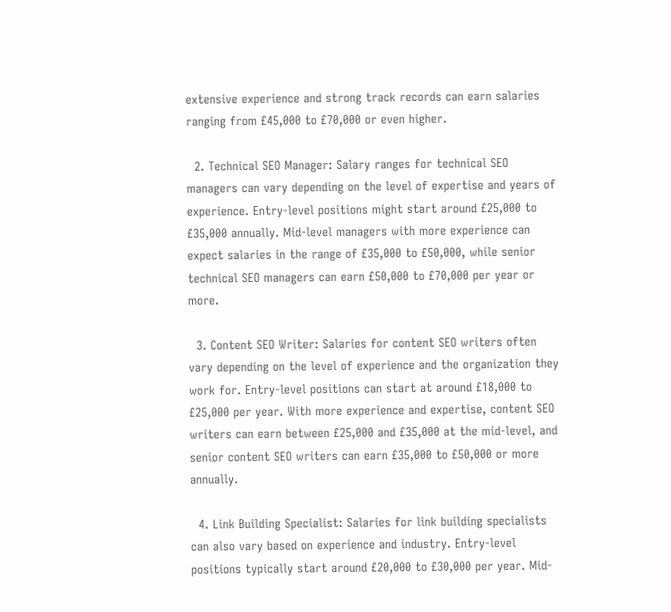extensive experience and strong track records can earn salaries ranging from £45,000 to £70,000 or even higher.

  2. Technical SEO Manager: Salary ranges for technical SEO managers can vary depending on the level of expertise and years of experience. Entry-level positions might start around £25,000 to £35,000 annually. Mid-level managers with more experience can expect salaries in the range of £35,000 to £50,000, while senior technical SEO managers can earn £50,000 to £70,000 per year or more.

  3. Content SEO Writer: Salaries for content SEO writers often vary depending on the level of experience and the organization they work for. Entry-level positions can start at around £18,000 to £25,000 per year. With more experience and expertise, content SEO writers can earn between £25,000 and £35,000 at the mid-level, and senior content SEO writers can earn £35,000 to £50,000 or more annually.

  4. Link Building Specialist: Salaries for link building specialists can also vary based on experience and industry. Entry-level positions typically start around £20,000 to £30,000 per year. Mid-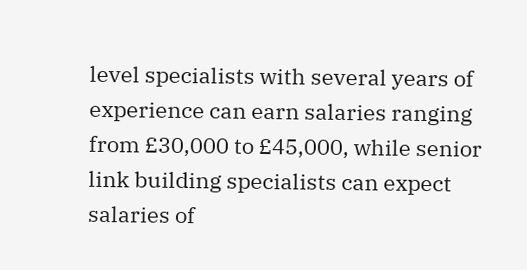level specialists with several years of experience can earn salaries ranging from £30,000 to £45,000, while senior link building specialists can expect salaries of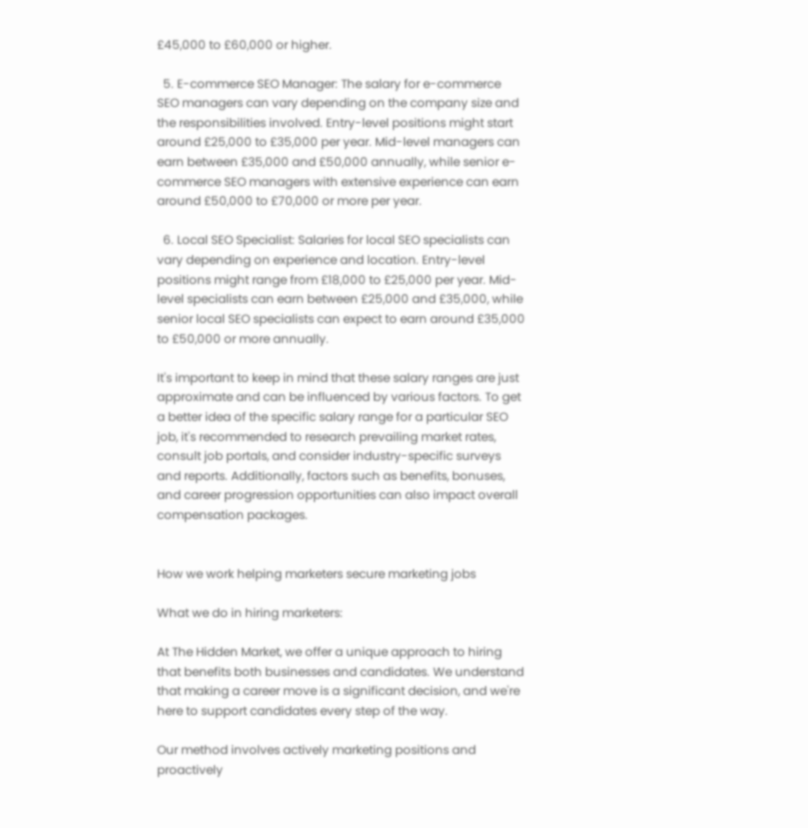£45,000 to £60,000 or higher.

  5. E-commerce SEO Manager: The salary for e-commerce SEO managers can vary depending on the company size and the responsibilities involved. Entry-level positions might start around £25,000 to £35,000 per year. Mid-level managers can earn between £35,000 and £50,000 annually, while senior e-commerce SEO managers with extensive experience can earn around £50,000 to £70,000 or more per year.

  6. Local SEO Specialist: Salaries for local SEO specialists can vary depending on experience and location. Entry-level positions might range from £18,000 to £25,000 per year. Mid-level specialists can earn between £25,000 and £35,000, while senior local SEO specialists can expect to earn around £35,000 to £50,000 or more annually.

It's important to keep in mind that these salary ranges are just approximate and can be influenced by various factors. To get a better idea of the specific salary range for a particular SEO job, it's recommended to research prevailing market rates, consult job portals, and consider industry-specific surveys and reports. Additionally, factors such as benefits, bonuses, and career progression opportunities can also impact overall compensation packages.


How we work helping marketers secure marketing jobs

What we do in hiring marketers:

At The Hidden Market, we offer a unique approach to hiring that benefits both businesses and candidates. We understand that making a career move is a significant decision, and we're here to support candidates every step of the way.

Our method involves actively marketing positions and proactively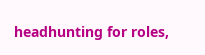headhunting for roles,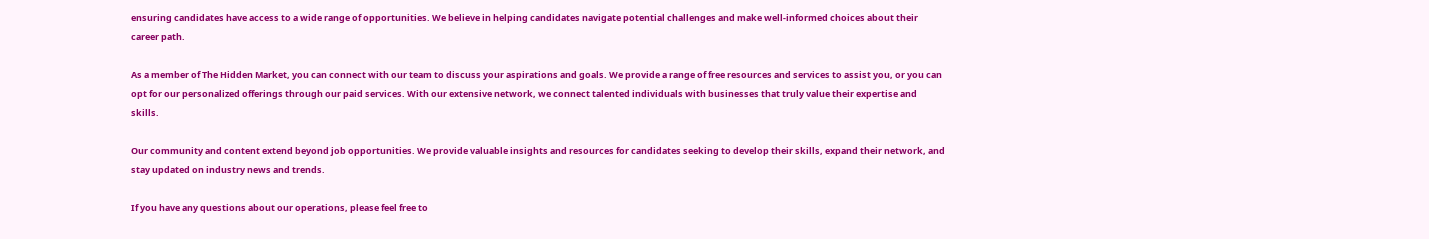ensuring candidates have access to a wide range of opportunities. We believe in helping candidates navigate potential challenges and make well-informed choices about their career path.

As a member of The Hidden Market, you can connect with our team to discuss your aspirations and goals. We provide a range of free resources and services to assist you, or you can opt for our personalized offerings through our paid services. With our extensive network, we connect talented individuals with businesses that truly value their expertise and skills.

Our community and content extend beyond job opportunities. We provide valuable insights and resources for candidates seeking to develop their skills, expand their network, and stay updated on industry news and trends.

If you have any questions about our operations, please feel free to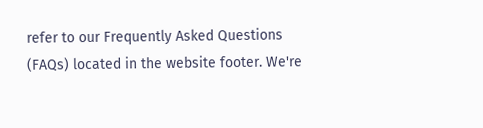refer to our Frequently Asked Questions (FAQs) located in the website footer. We're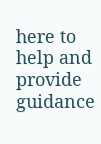here to help and provide guidance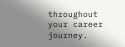throughout your career journey.